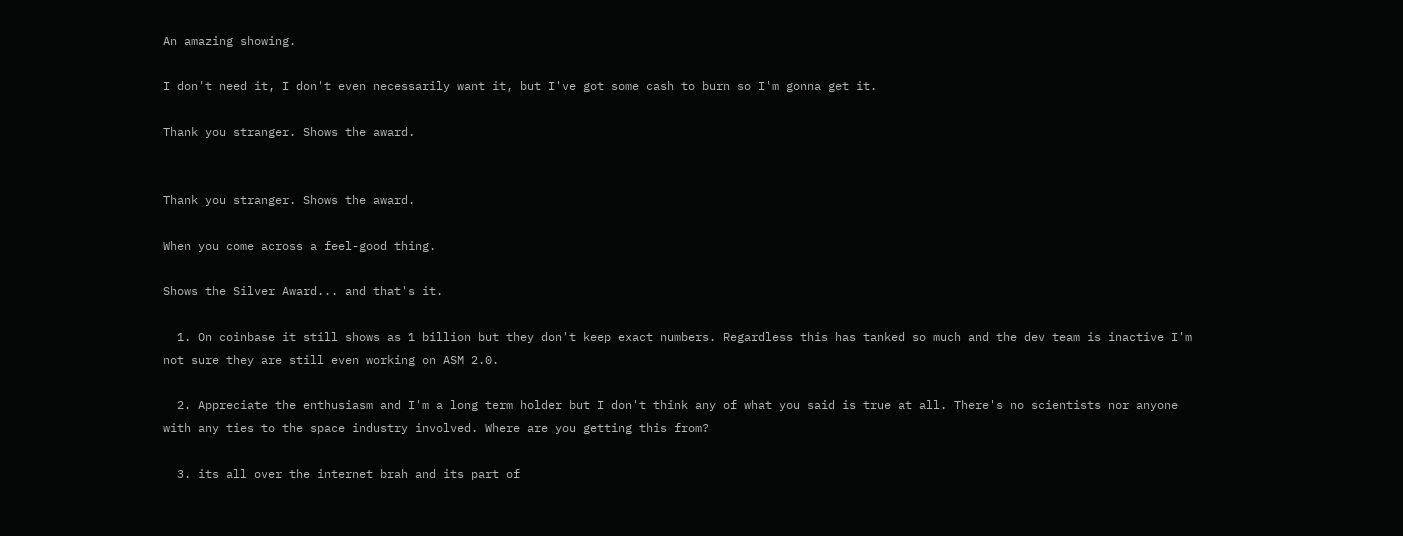An amazing showing.

I don't need it, I don't even necessarily want it, but I've got some cash to burn so I'm gonna get it.

Thank you stranger. Shows the award.


Thank you stranger. Shows the award.

When you come across a feel-good thing.

Shows the Silver Award... and that's it.

  1. On coinbase it still shows as 1 billion but they don't keep exact numbers. Regardless this has tanked so much and the dev team is inactive I'm not sure they are still even working on ASM 2.0.

  2. Appreciate the enthusiasm and I'm a long term holder but I don't think any of what you said is true at all. There's no scientists nor anyone with any ties to the space industry involved. Where are you getting this from?

  3. its all over the internet brah and its part of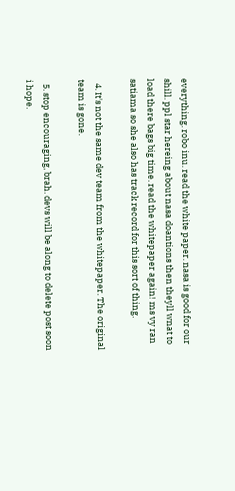everything. robo inu. read the white paper. nasa is good for our shill. ppl star hereing about nasa doantions then theyll wnat to load there bags big time. read the whitepaper again! ms vy ran satiama so she also has track record for this sort of thing.

  4. It's not the same dev team from the whitepaper. The original team is gone.

  5. stop encouraging, brah. devs will be along to delete post soon i hope.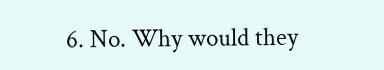6. No. Why would they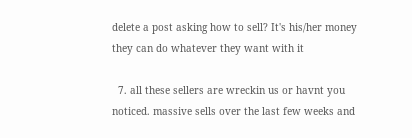delete a post asking how to sell? It's his/her money they can do whatever they want with it

  7. all these sellers are wreckin us or havnt you noticed. massive sells over the last few weeks and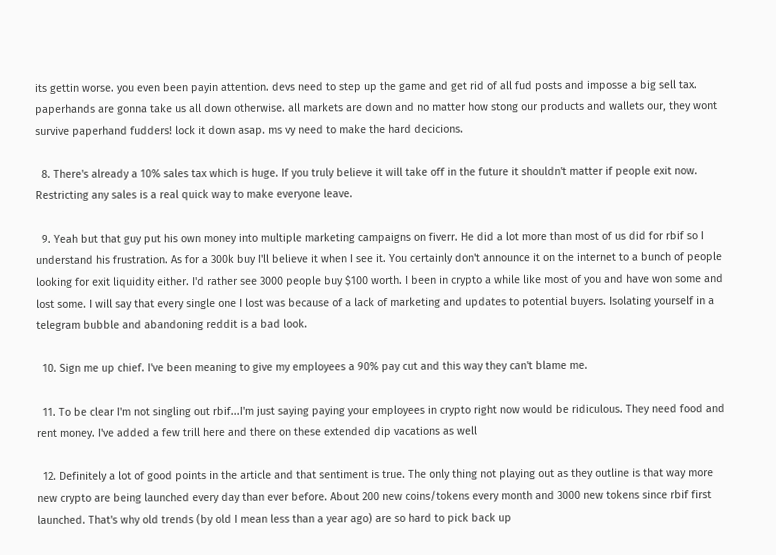its gettin worse. you even been payin attention. devs need to step up the game and get rid of all fud posts and imposse a big sell tax. paperhands are gonna take us all down otherwise. all markets are down and no matter how stong our products and wallets our, they wont survive paperhand fudders! lock it down asap. ms vy need to make the hard decicions.

  8. There's already a 10% sales tax which is huge. If you truly believe it will take off in the future it shouldn't matter if people exit now. Restricting any sales is a real quick way to make everyone leave.

  9. Yeah but that guy put his own money into multiple marketing campaigns on fiverr. He did a lot more than most of us did for rbif so I understand his frustration. As for a 300k buy I'll believe it when I see it. You certainly don't announce it on the internet to a bunch of people looking for exit liquidity either. I'd rather see 3000 people buy $100 worth. I been in crypto a while like most of you and have won some and lost some. I will say that every single one I lost was because of a lack of marketing and updates to potential buyers. Isolating yourself in a telegram bubble and abandoning reddit is a bad look.

  10. Sign me up chief. I've been meaning to give my employees a 90% pay cut and this way they can't blame me.

  11. To be clear I'm not singling out rbif...I'm just saying paying your employees in crypto right now would be ridiculous. They need food and rent money. I've added a few trill here and there on these extended dip vacations as well

  12. Definitely a lot of good points in the article and that sentiment is true. The only thing not playing out as they outline is that way more new crypto are being launched every day than ever before. About 200 new coins/tokens every month and 3000 new tokens since rbif first launched. That's why old trends (by old I mean less than a year ago) are so hard to pick back up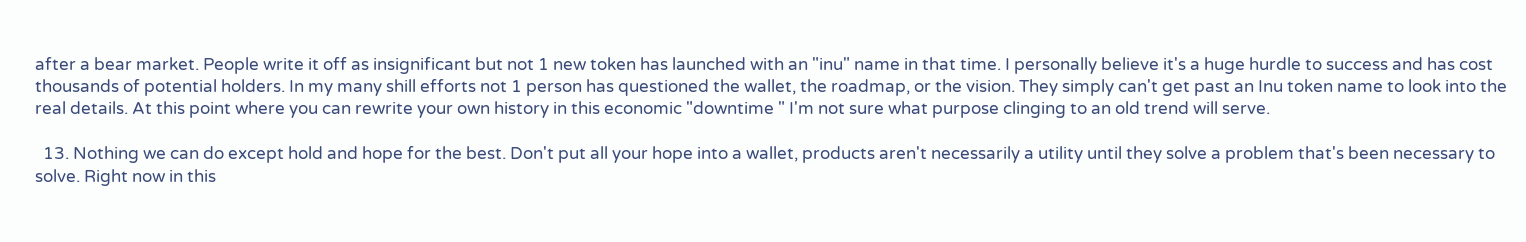after a bear market. People write it off as insignificant but not 1 new token has launched with an "inu" name in that time. I personally believe it's a huge hurdle to success and has cost thousands of potential holders. In my many shill efforts not 1 person has questioned the wallet, the roadmap, or the vision. They simply can't get past an Inu token name to look into the real details. At this point where you can rewrite your own history in this economic "downtime " I'm not sure what purpose clinging to an old trend will serve.

  13. Nothing we can do except hold and hope for the best. Don't put all your hope into a wallet, products aren't necessarily a utility until they solve a problem that's been necessary to solve. Right now in this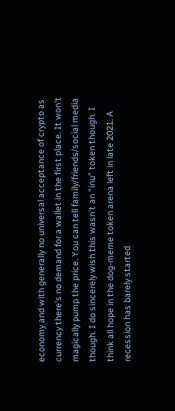economy and with generally no universal acceptance of crypto as currency there's no demand for a wallet in the first place. It won't magically pump the price. You can tell family/friends/social media though. I do sincerely wish this wasn't an "inu" token though. I think all hope in the dog-meme token arena left in late 2021. A recession has barely started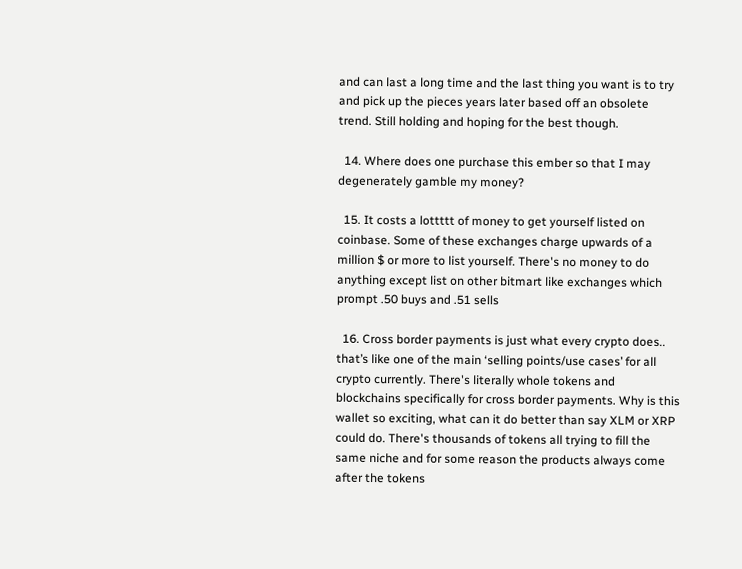and can last a long time and the last thing you want is to try and pick up the pieces years later based off an obsolete trend. Still holding and hoping for the best though.

  14. Where does one purchase this ember so that I may degenerately gamble my money?

  15. It costs a lottttt of money to get yourself listed on coinbase. Some of these exchanges charge upwards of a million $ or more to list yourself. There's no money to do anything except list on other bitmart like exchanges which prompt .50 buys and .51 sells

  16. Cross border payments is just what every crypto does.. that’s like one of the main ‘selling points/use cases’ for all crypto currently. There's literally whole tokens and blockchains specifically for cross border payments. Why is this wallet so exciting, what can it do better than say XLM or XRP could do. There's thousands of tokens all trying to fill the same niche and for some reason the products always come after the tokens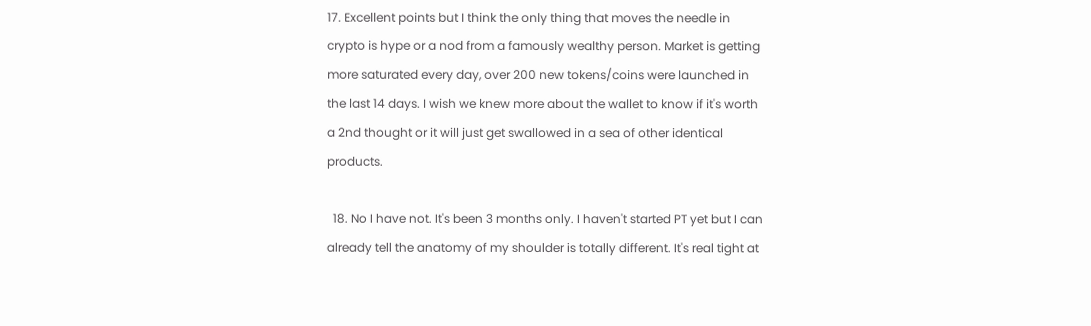17. Excellent points but I think the only thing that moves the needle in crypto is hype or a nod from a famously wealthy person. Market is getting more saturated every day, over 200 new tokens/coins were launched in the last 14 days. I wish we knew more about the wallet to know if it's worth a 2nd thought or it will just get swallowed in a sea of other identical products.

  18. No I have not. It's been 3 months only. I haven't started PT yet but I can already tell the anatomy of my shoulder is totally different. It's real tight at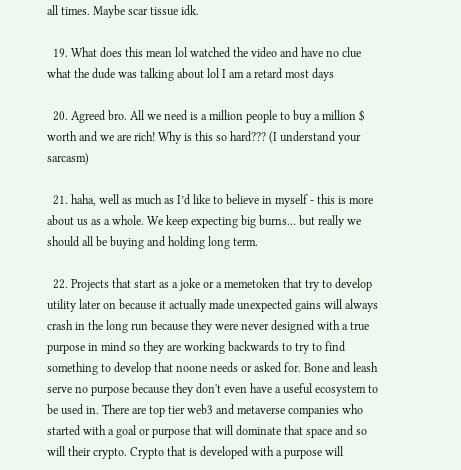all times. Maybe scar tissue idk.

  19. What does this mean lol watched the video and have no clue what the dude was talking about lol I am a retard most days

  20. Agreed bro. All we need is a million people to buy a million $ worth and we are rich! Why is this so hard??? (I understand your sarcasm)

  21. haha, well as much as I’d like to believe in myself - this is more about us as a whole. We keep expecting big burns… but really we should all be buying and holding long term.

  22. Projects that start as a joke or a memetoken that try to develop utility later on because it actually made unexpected gains will always crash in the long run because they were never designed with a true purpose in mind so they are working backwards to try to find something to develop that noone needs or asked for. Bone and leash serve no purpose because they don't even have a useful ecosystem to be used in. There are top tier web3 and metaverse companies who started with a goal or purpose that will dominate that space and so will their crypto. Crypto that is developed with a purpose will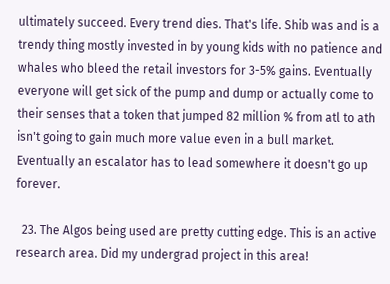ultimately succeed. Every trend dies. That's life. Shib was and is a trendy thing mostly invested in by young kids with no patience and whales who bleed the retail investors for 3-5% gains. Eventually everyone will get sick of the pump and dump or actually come to their senses that a token that jumped 82 million % from atl to ath isn't going to gain much more value even in a bull market. Eventually an escalator has to lead somewhere it doesn't go up forever.

  23. The Algos being used are pretty cutting edge. This is an active research area. Did my undergrad project in this area!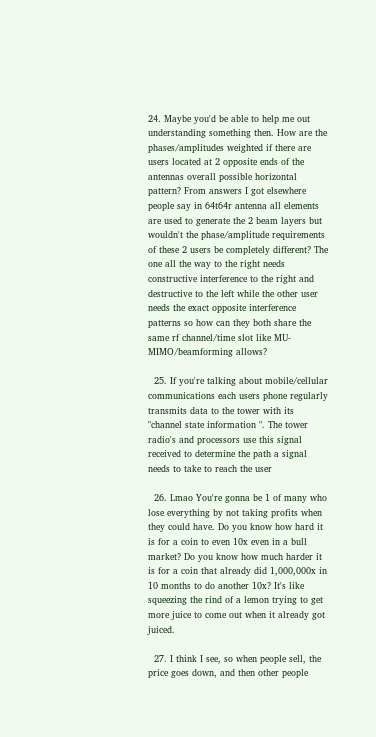24. Maybe you'd be able to help me out understanding something then. How are the phases/amplitudes weighted if there are users located at 2 opposite ends of the antennas overall possible horizontal pattern? From answers I got elsewhere people say in 64t64r antenna all elements are used to generate the 2 beam layers but wouldn't the phase/amplitude requirements of these 2 users be completely different? The one all the way to the right needs constructive interference to the right and destructive to the left while the other user needs the exact opposite interference patterns so how can they both share the same rf channel/time slot like MU-MIMO/beamforming allows?

  25. If you're talking about mobile/cellular communications each users phone regularly transmits data to the tower with its "channel state information ". The tower radio's and processors use this signal received to determine the path a signal needs to take to reach the user

  26. Lmao You're gonna be 1 of many who lose everything by not taking profits when they could have. Do you know how hard it is for a coin to even 10x even in a bull market? Do you know how much harder it is for a coin that already did 1,000,000x in 10 months to do another 10x? It's like squeezing the rind of a lemon trying to get more juice to come out when it already got juiced.

  27. I think I see, so when people sell, the price goes down, and then other people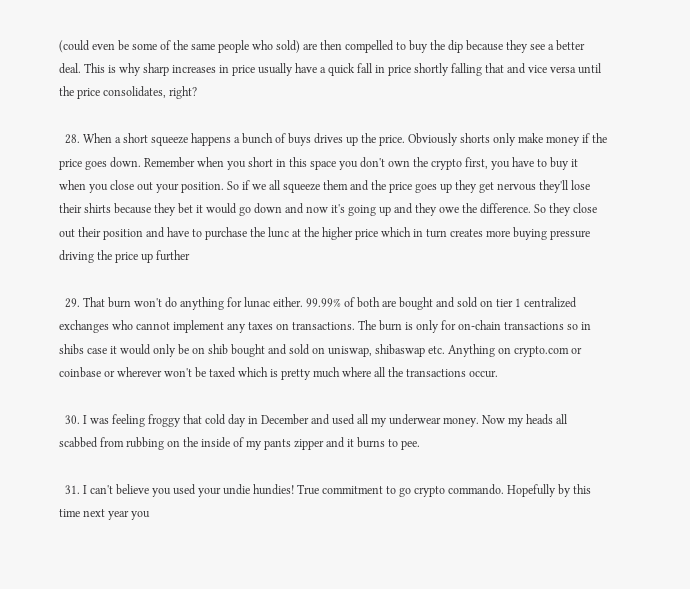(could even be some of the same people who sold) are then compelled to buy the dip because they see a better deal. This is why sharp increases in price usually have a quick fall in price shortly falling that and vice versa until the price consolidates, right?

  28. When a short squeeze happens a bunch of buys drives up the price. Obviously shorts only make money if the price goes down. Remember when you short in this space you don't own the crypto first, you have to buy it when you close out your position. So if we all squeeze them and the price goes up they get nervous they'll lose their shirts because they bet it would go down and now it's going up and they owe the difference. So they close out their position and have to purchase the lunc at the higher price which in turn creates more buying pressure driving the price up further

  29. That burn won't do anything for lunac either. 99.99% of both are bought and sold on tier 1 centralized exchanges who cannot implement any taxes on transactions. The burn is only for on-chain transactions so in shibs case it would only be on shib bought and sold on uniswap, shibaswap etc. Anything on crypto.com or coinbase or wherever won't be taxed which is pretty much where all the transactions occur.

  30. I was feeling froggy that cold day in December and used all my underwear money. Now my heads all scabbed from rubbing on the inside of my pants zipper and it burns to pee.

  31. I can't believe you used your undie hundies! True commitment to go crypto commando. Hopefully by this time next year you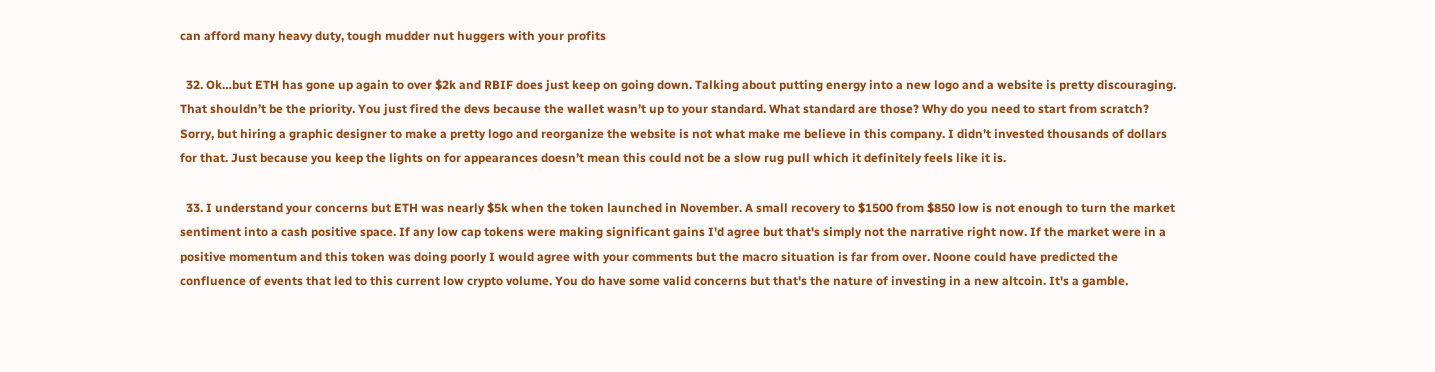can afford many heavy duty, tough mudder nut huggers with your profits

  32. Ok…but ETH has gone up again to over $2k and RBIF does just keep on going down. Talking about putting energy into a new logo and a website is pretty discouraging. That shouldn’t be the priority. You just fired the devs because the wallet wasn’t up to your standard. What standard are those? Why do you need to start from scratch? Sorry, but hiring a graphic designer to make a pretty logo and reorganize the website is not what make me believe in this company. I didn’t invested thousands of dollars for that. Just because you keep the lights on for appearances doesn’t mean this could not be a slow rug pull which it definitely feels like it is.

  33. I understand your concerns but ETH was nearly $5k when the token launched in November. A small recovery to $1500 from $850 low is not enough to turn the market sentiment into a cash positive space. If any low cap tokens were making significant gains I'd agree but that's simply not the narrative right now. If the market were in a positive momentum and this token was doing poorly I would agree with your comments but the macro situation is far from over. Noone could have predicted the confluence of events that led to this current low crypto volume. You do have some valid concerns but that's the nature of investing in a new altcoin. It's a gamble.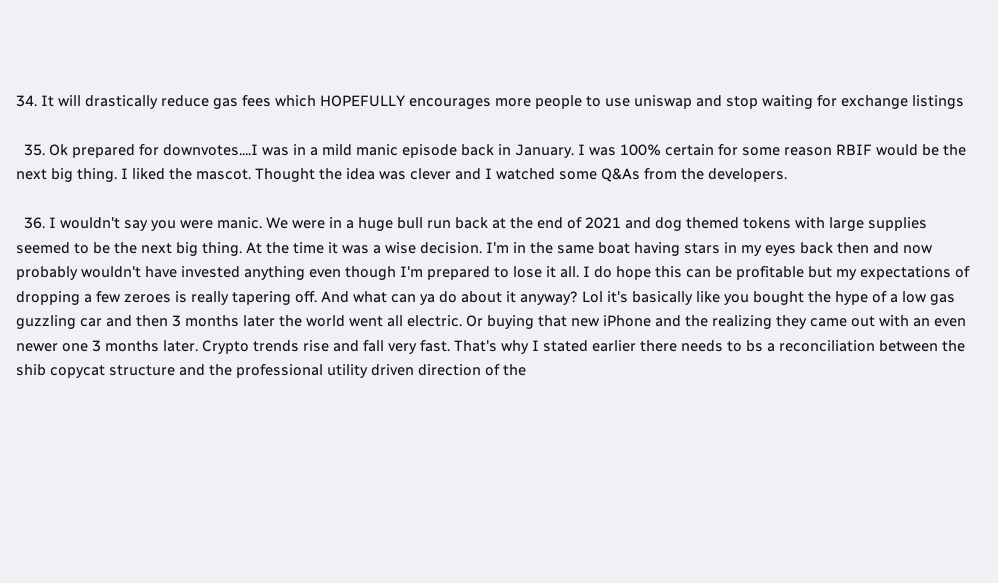34. It will drastically reduce gas fees which HOPEFULLY encourages more people to use uniswap and stop waiting for exchange listings

  35. Ok prepared for downvotes....I was in a mild manic episode back in January. I was 100% certain for some reason RBIF would be the next big thing. I liked the mascot. Thought the idea was clever and I watched some Q&As from the developers.

  36. I wouldn't say you were manic. We were in a huge bull run back at the end of 2021 and dog themed tokens with large supplies seemed to be the next big thing. At the time it was a wise decision. I'm in the same boat having stars in my eyes back then and now probably wouldn't have invested anything even though I'm prepared to lose it all. I do hope this can be profitable but my expectations of dropping a few zeroes is really tapering off. And what can ya do about it anyway? Lol it's basically like you bought the hype of a low gas guzzling car and then 3 months later the world went all electric. Or buying that new iPhone and the realizing they came out with an even newer one 3 months later. Crypto trends rise and fall very fast. That's why I stated earlier there needs to bs a reconciliation between the shib copycat structure and the professional utility driven direction of the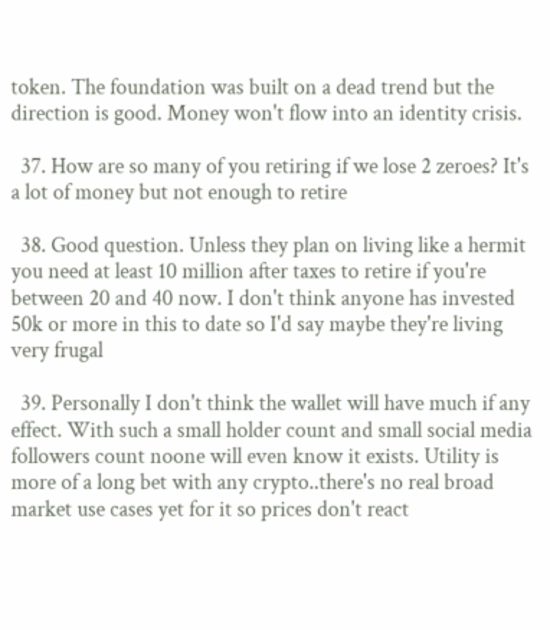token. The foundation was built on a dead trend but the direction is good. Money won't flow into an identity crisis.

  37. How are so many of you retiring if we lose 2 zeroes? It's a lot of money but not enough to retire

  38. Good question. Unless they plan on living like a hermit you need at least 10 million after taxes to retire if you're between 20 and 40 now. I don't think anyone has invested 50k or more in this to date so I'd say maybe they're living very frugal

  39. Personally I don't think the wallet will have much if any effect. With such a small holder count and small social media followers count noone will even know it exists. Utility is more of a long bet with any crypto..there's no real broad market use cases yet for it so prices don't react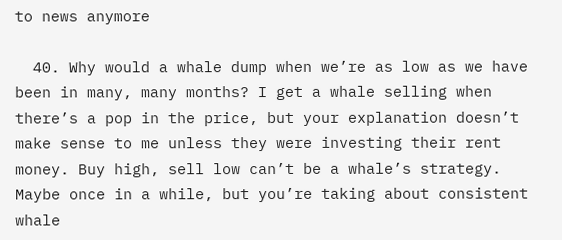to news anymore

  40. Why would a whale dump when we’re as low as we have been in many, many months? I get a whale selling when there’s a pop in the price, but your explanation doesn’t make sense to me unless they were investing their rent money. Buy high, sell low can’t be a whale’s strategy. Maybe once in a while, but you’re taking about consistent whale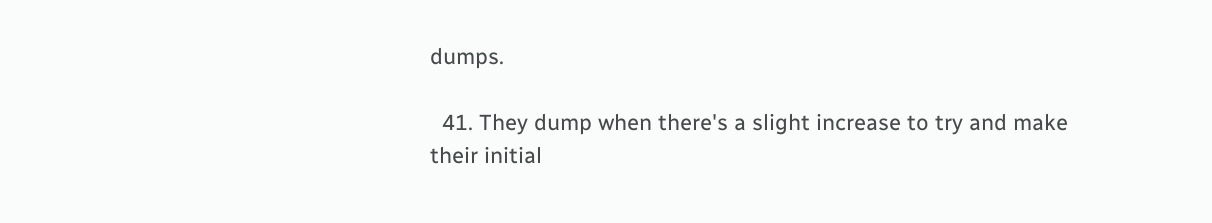dumps.

  41. They dump when there's a slight increase to try and make their initial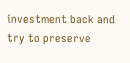investment back and try to preserve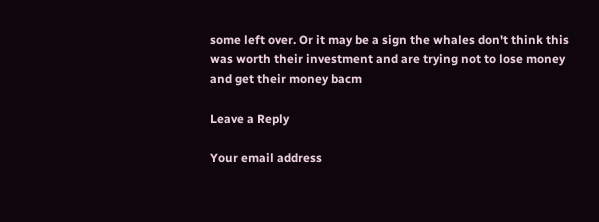some left over. Or it may be a sign the whales don't think this was worth their investment and are trying not to lose money and get their money bacm

Leave a Reply

Your email address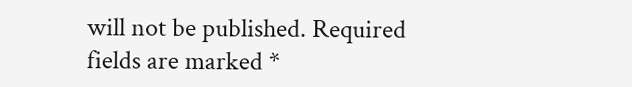will not be published. Required fields are marked *